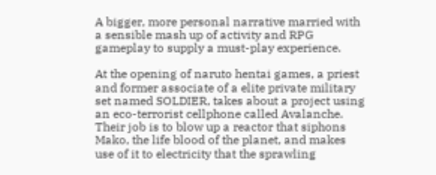A bigger, more personal narrative married with a sensible mash up of activity and RPG gameplay to supply a must-play experience.

At the opening of naruto hentai games, a priest and former associate of a elite private military set named SOLDIER, takes about a project using an eco-terrorist cellphone called Avalanche. Their job is to blow up a reactor that siphons Mako, the life blood of the planet, and makes use of it to electricity that the sprawling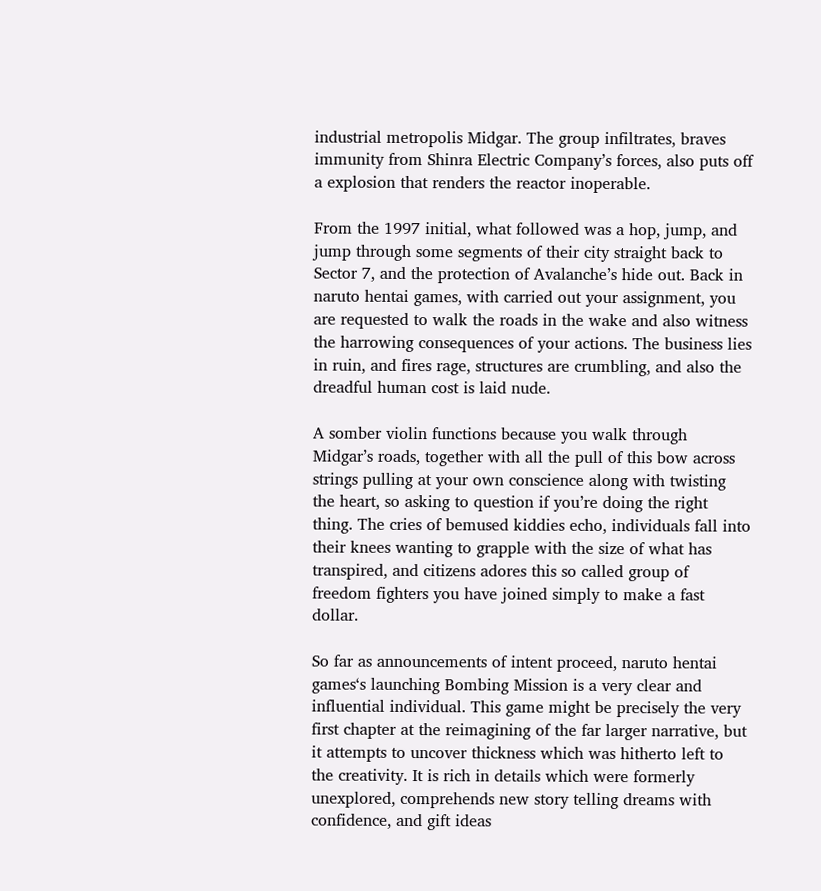industrial metropolis Midgar. The group infiltrates, braves immunity from Shinra Electric Company’s forces, also puts off a explosion that renders the reactor inoperable.

From the 1997 initial, what followed was a hop, jump, and jump through some segments of their city straight back to Sector 7, and the protection of Avalanche’s hide out. Back in naruto hentai games, with carried out your assignment, you are requested to walk the roads in the wake and also witness the harrowing consequences of your actions. The business lies in ruin, and fires rage, structures are crumbling, and also the dreadful human cost is laid nude.

A somber violin functions because you walk through Midgar’s roads, together with all the pull of this bow across strings pulling at your own conscience along with twisting the heart, so asking to question if you’re doing the right thing. The cries of bemused kiddies echo, individuals fall into their knees wanting to grapple with the size of what has transpired, and citizens adores this so called group of freedom fighters you have joined simply to make a fast dollar.

So far as announcements of intent proceed, naruto hentai games‘s launching Bombing Mission is a very clear and influential individual. This game might be precisely the very first chapter at the reimagining of the far larger narrative, but it attempts to uncover thickness which was hitherto left to the creativity. It is rich in details which were formerly unexplored, comprehends new story telling dreams with confidence, and gift ideas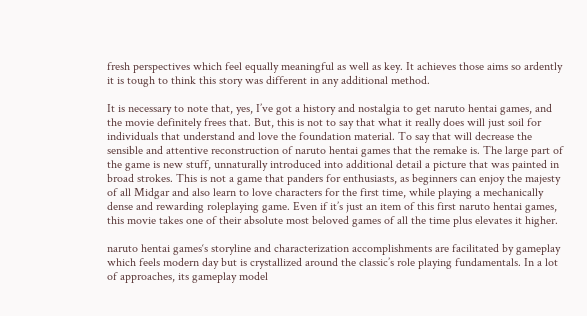fresh perspectives which feel equally meaningful as well as key. It achieves those aims so ardently it is tough to think this story was different in any additional method.

It is necessary to note that, yes, I’ve got a history and nostalgia to get naruto hentai games, and the movie definitely frees that. But, this is not to say that what it really does will just soil for individuals that understand and love the foundation material. To say that will decrease the sensible and attentive reconstruction of naruto hentai games that the remake is. The large part of the game is new stuff, unnaturally introduced into additional detail a picture that was painted in broad strokes. This is not a game that panders for enthusiasts, as beginners can enjoy the majesty of all Midgar and also learn to love characters for the first time, while playing a mechanically dense and rewarding roleplaying game. Even if it’s just an item of this first naruto hentai games, this movie takes one of their absolute most beloved games of all the time plus elevates it higher.

naruto hentai games‘s storyline and characterization accomplishments are facilitated by gameplay which feels modern day but is crystallized around the classic’s role playing fundamentals. In a lot of approaches, its gameplay model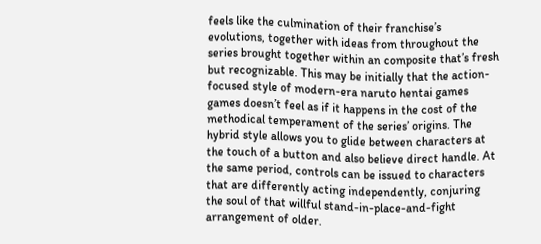feels like the culmination of their franchise’s evolutions, together with ideas from throughout the series brought together within an composite that’s fresh but recognizable. This may be initially that the action-focused style of modern-era naruto hentai games games doesn’t feel as if it happens in the cost of the methodical temperament of the series’ origins. The hybrid style allows you to glide between characters at the touch of a button and also believe direct handle. At the same period, controls can be issued to characters that are differently acting independently, conjuring the soul of that willful stand-in-place-and-fight arrangement of older.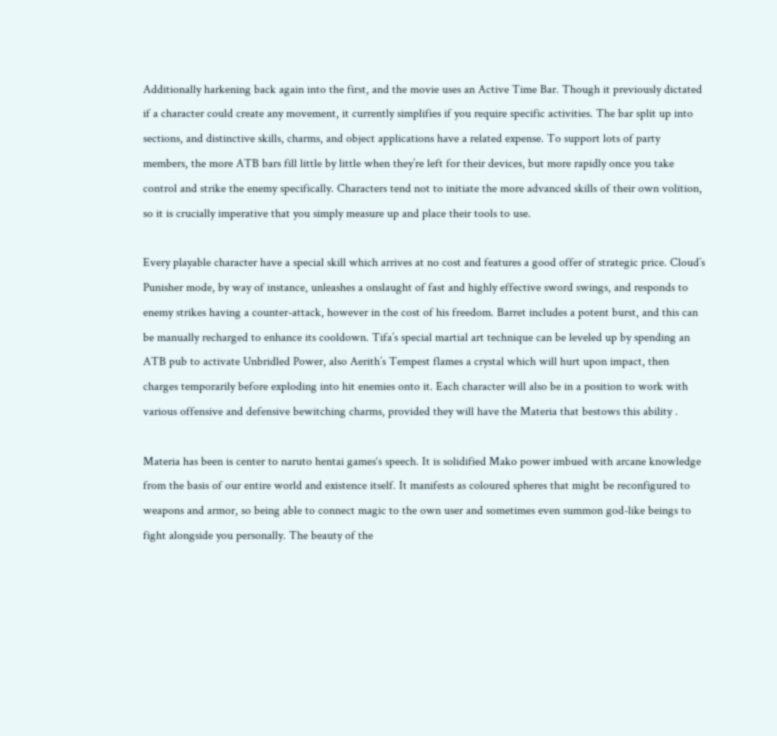Additionally harkening back again into the first, and the movie uses an Active Time Bar. Though it previously dictated if a character could create any movement, it currently simplifies if you require specific activities. The bar split up into sections, and distinctive skills, charms, and object applications have a related expense. To support lots of party members, the more ATB bars fill little by little when they’re left for their devices, but more rapidly once you take control and strike the enemy specifically. Characters tend not to initiate the more advanced skills of their own volition, so it is crucially imperative that you simply measure up and place their tools to use.

Every playable character have a special skill which arrives at no cost and features a good offer of strategic price. Cloud’s Punisher mode, by way of instance, unleashes a onslaught of fast and highly effective sword swings, and responds to enemy strikes having a counter-attack, however in the cost of his freedom. Barret includes a potent burst, and this can be manually recharged to enhance its cooldown. Tifa’s special martial art technique can be leveled up by spending an ATB pub to activate Unbridled Power, also Aerith’s Tempest flames a crystal which will hurt upon impact, then charges temporarily before exploding into hit enemies onto it. Each character will also be in a position to work with various offensive and defensive bewitching charms, provided they will have the Materia that bestows this ability .

Materia has been is center to naruto hentai games‘s speech. It is solidified Mako power imbued with arcane knowledge from the basis of our entire world and existence itself. It manifests as coloured spheres that might be reconfigured to weapons and armor, so being able to connect magic to the own user and sometimes even summon god-like beings to fight alongside you personally. The beauty of the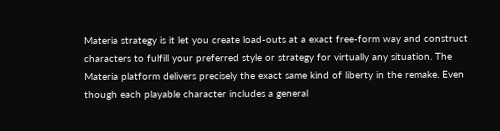Materia strategy is it let you create load-outs at a exact free-form way and construct characters to fulfill your preferred style or strategy for virtually any situation. The Materia platform delivers precisely the exact same kind of liberty in the remake. Even though each playable character includes a general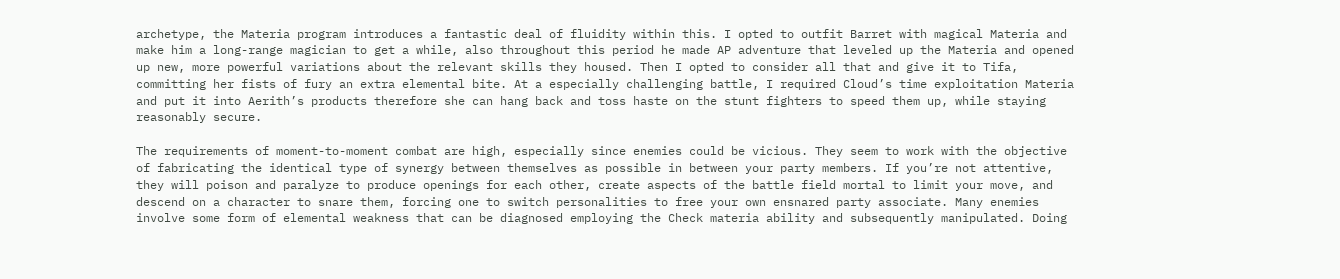archetype, the Materia program introduces a fantastic deal of fluidity within this. I opted to outfit Barret with magical Materia and make him a long-range magician to get a while, also throughout this period he made AP adventure that leveled up the Materia and opened up new, more powerful variations about the relevant skills they housed. Then I opted to consider all that and give it to Tifa, committing her fists of fury an extra elemental bite. At a especially challenging battle, I required Cloud’s time exploitation Materia and put it into Aerith’s products therefore she can hang back and toss haste on the stunt fighters to speed them up, while staying reasonably secure.

The requirements of moment-to-moment combat are high, especially since enemies could be vicious. They seem to work with the objective of fabricating the identical type of synergy between themselves as possible in between your party members. If you’re not attentive, they will poison and paralyze to produce openings for each other, create aspects of the battle field mortal to limit your move, and descend on a character to snare them, forcing one to switch personalities to free your own ensnared party associate. Many enemies involve some form of elemental weakness that can be diagnosed employing the Check materia ability and subsequently manipulated. Doing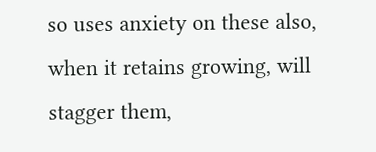so uses anxiety on these also, when it retains growing, will stagger them,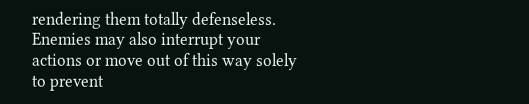rendering them totally defenseless. Enemies may also interrupt your actions or move out of this way solely to prevent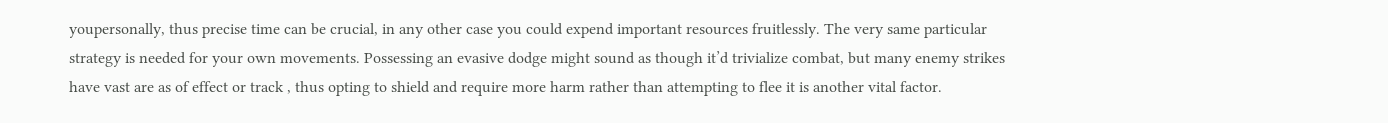youpersonally, thus precise time can be crucial, in any other case you could expend important resources fruitlessly. The very same particular strategy is needed for your own movements. Possessing an evasive dodge might sound as though it’d trivialize combat, but many enemy strikes have vast are as of effect or track , thus opting to shield and require more harm rather than attempting to flee it is another vital factor.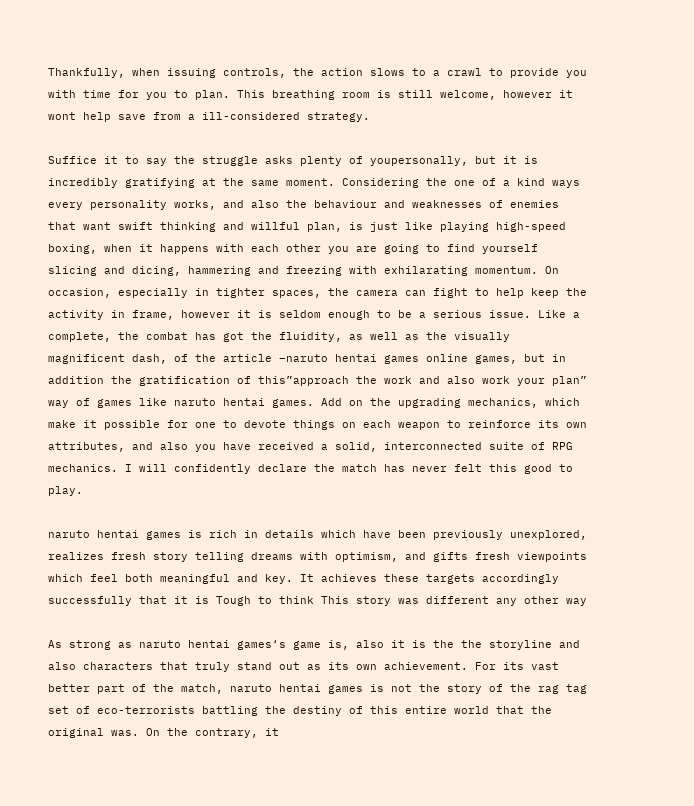Thankfully, when issuing controls, the action slows to a crawl to provide you with time for you to plan. This breathing room is still welcome, however it wont help save from a ill-considered strategy.

Suffice it to say the struggle asks plenty of youpersonally, but it is incredibly gratifying at the same moment. Considering the one of a kind ways every personality works, and also the behaviour and weaknesses of enemies that want swift thinking and willful plan, is just like playing high-speed boxing, when it happens with each other you are going to find yourself slicing and dicing, hammering and freezing with exhilarating momentum. On occasion, especially in tighter spaces, the camera can fight to help keep the activity in frame, however it is seldom enough to be a serious issue. Like a complete, the combat has got the fluidity, as well as the visually magnificent dash, of the article –naruto hentai games online games, but in addition the gratification of this”approach the work and also work your plan” way of games like naruto hentai games. Add on the upgrading mechanics, which make it possible for one to devote things on each weapon to reinforce its own attributes, and also you have received a solid, interconnected suite of RPG mechanics. I will confidently declare the match has never felt this good to play.

naruto hentai games is rich in details which have been previously unexplored, realizes fresh story telling dreams with optimism, and gifts fresh viewpoints which feel both meaningful and key. It achieves these targets accordingly successfully that it is Tough to think This story was different any other way

As strong as naruto hentai games‘s game is, also it is the the storyline and also characters that truly stand out as its own achievement. For its vast better part of the match, naruto hentai games is not the story of the rag tag set of eco-terrorists battling the destiny of this entire world that the original was. On the contrary, it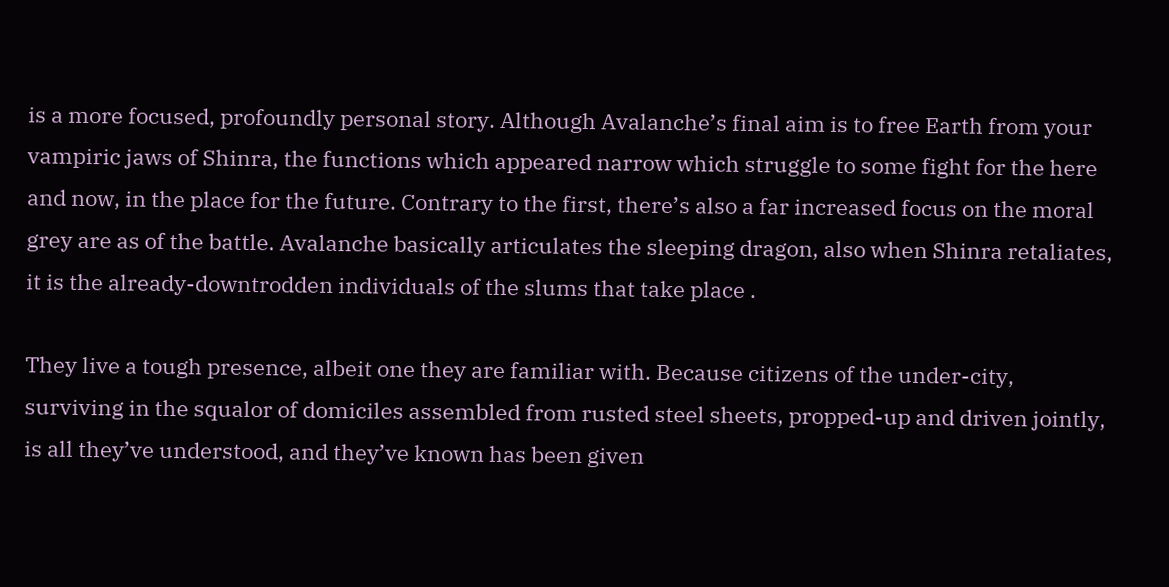is a more focused, profoundly personal story. Although Avalanche’s final aim is to free Earth from your vampiric jaws of Shinra, the functions which appeared narrow which struggle to some fight for the here and now, in the place for the future. Contrary to the first, there’s also a far increased focus on the moral grey are as of the battle. Avalanche basically articulates the sleeping dragon, also when Shinra retaliates, it is the already-downtrodden individuals of the slums that take place .

They live a tough presence, albeit one they are familiar with. Because citizens of the under-city, surviving in the squalor of domiciles assembled from rusted steel sheets, propped-up and driven jointly, is all they’ve understood, and they’ve known has been given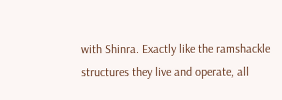with Shinra. Exactly like the ramshackle structures they live and operate, all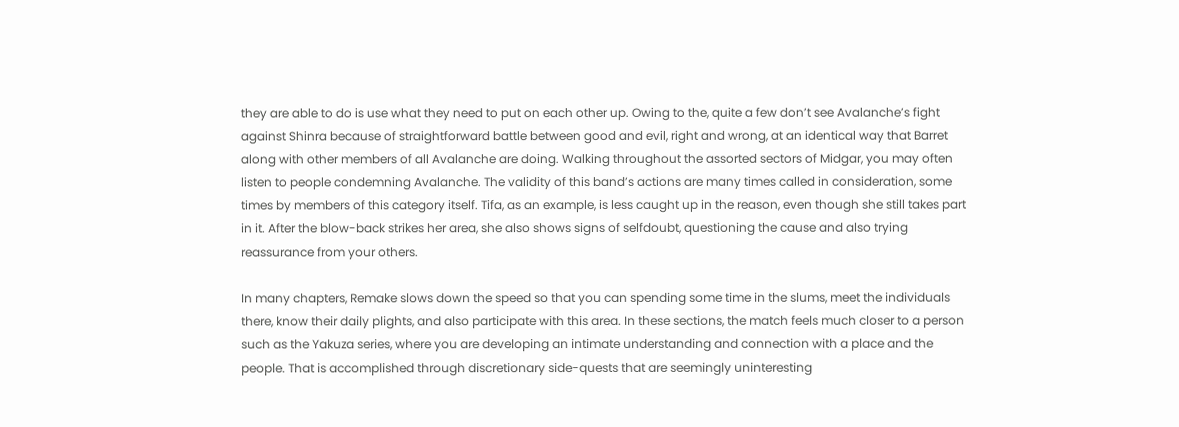they are able to do is use what they need to put on each other up. Owing to the, quite a few don’t see Avalanche’s fight against Shinra because of straightforward battle between good and evil, right and wrong, at an identical way that Barret along with other members of all Avalanche are doing. Walking throughout the assorted sectors of Midgar, you may often listen to people condemning Avalanche. The validity of this band’s actions are many times called in consideration, some times by members of this category itself. Tifa, as an example, is less caught up in the reason, even though she still takes part in it. After the blow-back strikes her area, she also shows signs of selfdoubt, questioning the cause and also trying reassurance from your others.

In many chapters, Remake slows down the speed so that you can spending some time in the slums, meet the individuals there, know their daily plights, and also participate with this area. In these sections, the match feels much closer to a person such as the Yakuza series, where you are developing an intimate understanding and connection with a place and the people. That is accomplished through discretionary side-quests that are seemingly uninteresting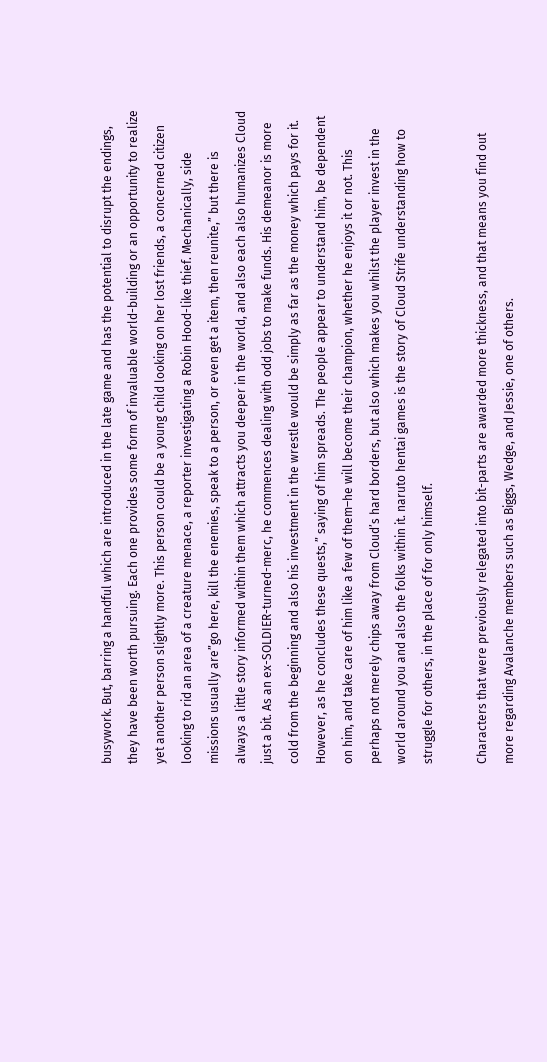busywork. But, barring a handful which are introduced in the late game and has the potential to disrupt the endings, they have been worth pursuing. Each one provides some form of invaluable world-building or an opportunity to realize yet another person slightly more. This person could be a young child looking on her lost friends, a concerned citizen looking to rid an area of a creature menace, a reporter investigating a Robin Hood-like thief. Mechanically, side missions usually are”go here, kill the enemies, speak to a person, or even get a item, then reunite,” but there is always a little story informed within them which attracts you deeper in the world, and also each also humanizes Cloud just a bit. As an ex-SOLDIER-turned-merc, he commences dealing with odd jobs to make funds. His demeanor is more cold from the beginning and also his investment in the wrestle would be simply as far as the money which pays for it. However, as he concludes these quests,” saying of him spreads. The people appear to understand him, be dependent on him, and take care of him like a few of them–he will become their champion, whether he enjoys it or not. This perhaps not merely chips away from Cloud’s hard borders, but also which makes you whilst the player invest in the world around you and also the folks within it. naruto hentai games is the story of Cloud Strife understanding how to struggle for others, in the place of for only himself.

Characters that were previously relegated into bit-parts are awarded more thickness, and that means you find out more regarding Avalanche members such as Biggs, Wedge, and Jessie, one of others.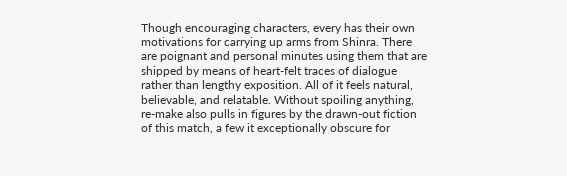Though encouraging characters, every has their own motivations for carrying up arms from Shinra. There are poignant and personal minutes using them that are shipped by means of heart-felt traces of dialogue rather than lengthy exposition. All of it feels natural, believable, and relatable. Without spoiling anything, re-make also pulls in figures by the drawn-out fiction of this match, a few it exceptionally obscure for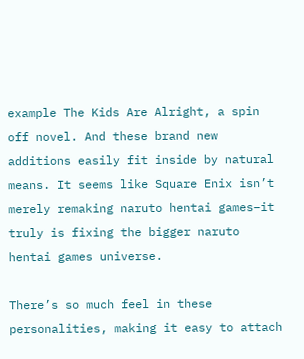example The Kids Are Alright, a spin off novel. And these brand new additions easily fit inside by natural means. It seems like Square Enix isn’t merely remaking naruto hentai games–it truly is fixing the bigger naruto hentai games universe.

There’s so much feel in these personalities, making it easy to attach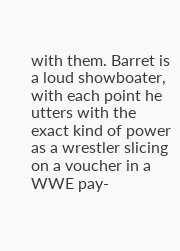with them. Barret is a loud showboater, with each point he utters with the exact kind of power as a wrestler slicing on a voucher in a WWE pay-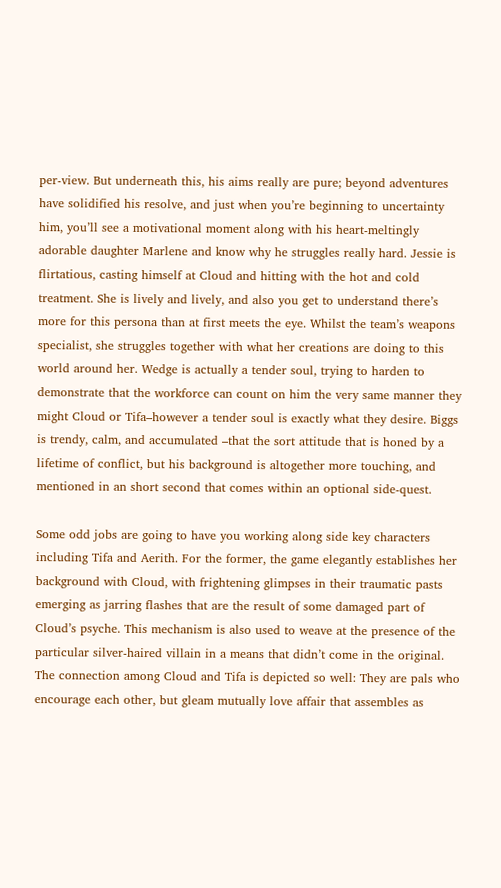per-view. But underneath this, his aims really are pure; beyond adventures have solidified his resolve, and just when you’re beginning to uncertainty him, you’ll see a motivational moment along with his heart-meltingly adorable daughter Marlene and know why he struggles really hard. Jessie is flirtatious, casting himself at Cloud and hitting with the hot and cold treatment. She is lively and lively, and also you get to understand there’s more for this persona than at first meets the eye. Whilst the team’s weapons specialist, she struggles together with what her creations are doing to this world around her. Wedge is actually a tender soul, trying to harden to demonstrate that the workforce can count on him the very same manner they might Cloud or Tifa–however a tender soul is exactly what they desire. Biggs is trendy, calm, and accumulated –that the sort attitude that is honed by a lifetime of conflict, but his background is altogether more touching, and mentioned in an short second that comes within an optional side-quest.

Some odd jobs are going to have you working along side key characters including Tifa and Aerith. For the former, the game elegantly establishes her background with Cloud, with frightening glimpses in their traumatic pasts emerging as jarring flashes that are the result of some damaged part of Cloud’s psyche. This mechanism is also used to weave at the presence of the particular silver-haired villain in a means that didn’t come in the original. The connection among Cloud and Tifa is depicted so well: They are pals who encourage each other, but gleam mutually love affair that assembles as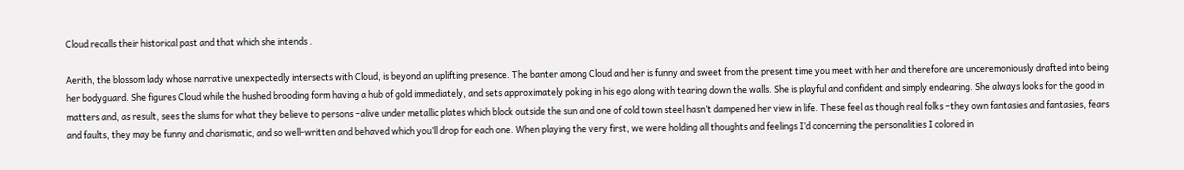Cloud recalls their historical past and that which she intends .

Aerith, the blossom lady whose narrative unexpectedly intersects with Cloud, is beyond an uplifting presence. The banter among Cloud and her is funny and sweet from the present time you meet with her and therefore are unceremoniously drafted into being her bodyguard. She figures Cloud while the hushed brooding form having a hub of gold immediately, and sets approximately poking in his ego along with tearing down the walls. She is playful and confident and simply endearing. She always looks for the good in matters and, as result, sees the slums for what they believe to persons –alive under metallic plates which block outside the sun and one of cold town steel hasn’t dampened her view in life. These feel as though real folks –they own fantasies and fantasies, fears and faults, they may be funny and charismatic, and so well-written and behaved which you’ll drop for each one. When playing the very first, we were holding all thoughts and feelings I’d concerning the personalities I colored in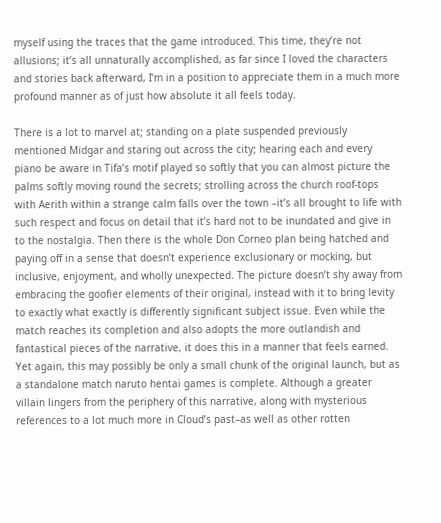myself using the traces that the game introduced. This time, they’re not allusions; it’s all unnaturally accomplished, as far since I loved the characters and stories back afterward, I’m in a position to appreciate them in a much more profound manner as of just how absolute it all feels today.

There is a lot to marvel at; standing on a plate suspended previously mentioned Midgar and staring out across the city; hearing each and every piano be aware in Tifa’s motif played so softly that you can almost picture the palms softly moving round the secrets; strolling across the church roof-tops with Aerith within a strange calm falls over the town –it’s all brought to life with such respect and focus on detail that it’s hard not to be inundated and give in to the nostalgia. Then there is the whole Don Corneo plan being hatched and paying off in a sense that doesn’t experience exclusionary or mocking, but inclusive, enjoyment, and wholly unexpected. The picture doesn’t shy away from embracing the goofier elements of their original, instead with it to bring levity to exactly what exactly is differently significant subject issue. Even while the match reaches its completion and also adopts the more outlandish and fantastical pieces of the narrative, it does this in a manner that feels earned. Yet again, this may possibly be only a small chunk of the original launch, but as a standalone match naruto hentai games is complete. Although a greater villain lingers from the periphery of this narrative, along with mysterious references to a lot much more in Cloud’s past–as well as other rotten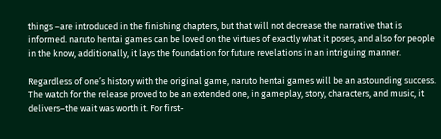things –are introduced in the finishing chapters, but that will not decrease the narrative that is informed. naruto hentai games can be loved on the virtues of exactly what it poses, and also for people in the know, additionally, it lays the foundation for future revelations in an intriguing manner.

Regardless of one’s history with the original game, naruto hentai games will be an astounding success. The watch for the release proved to be an extended one, in gameplay, story, characters, and music, it delivers–the wait was worth it. For first-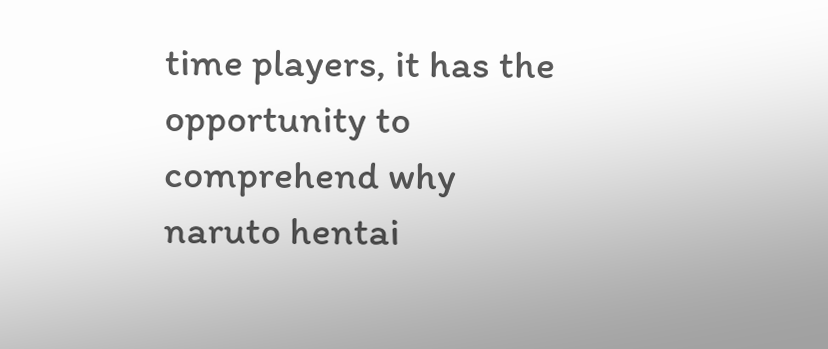time players, it has the opportunity to comprehend why naruto hentai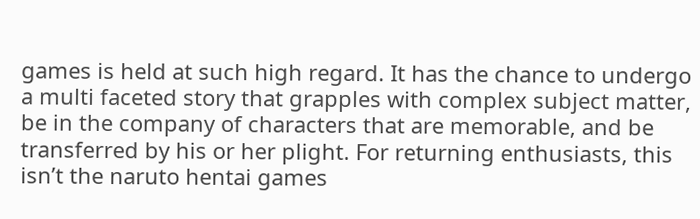games is held at such high regard. It has the chance to undergo a multi faceted story that grapples with complex subject matter, be in the company of characters that are memorable, and be transferred by his or her plight. For returning enthusiasts, this isn’t the naruto hentai games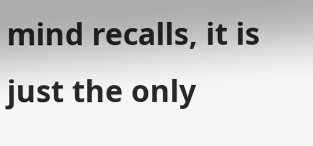mind recalls, it is just the only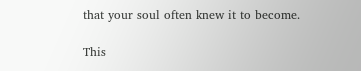that your soul often knew it to become.

This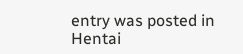entry was posted in Hentai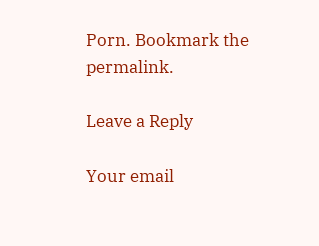Porn. Bookmark the permalink.

Leave a Reply

Your email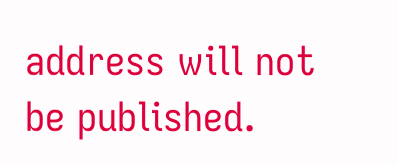address will not be published.